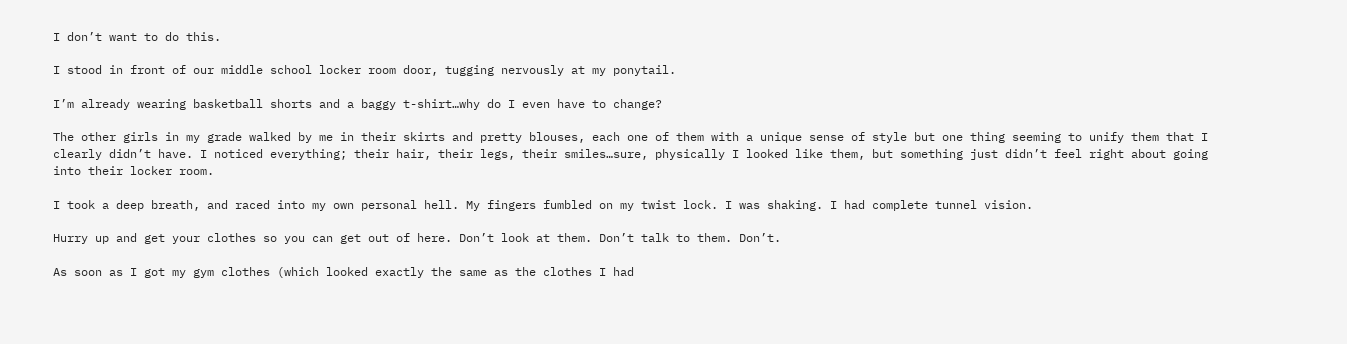I don’t want to do this.

I stood in front of our middle school locker room door, tugging nervously at my ponytail.

I’m already wearing basketball shorts and a baggy t-shirt…why do I even have to change?

The other girls in my grade walked by me in their skirts and pretty blouses, each one of them with a unique sense of style but one thing seeming to unify them that I clearly didn’t have. I noticed everything; their hair, their legs, their smiles…sure, physically I looked like them, but something just didn’t feel right about going into their locker room.

I took a deep breath, and raced into my own personal hell. My fingers fumbled on my twist lock. I was shaking. I had complete tunnel vision.

Hurry up and get your clothes so you can get out of here. Don’t look at them. Don’t talk to them. Don’t.

As soon as I got my gym clothes (which looked exactly the same as the clothes I had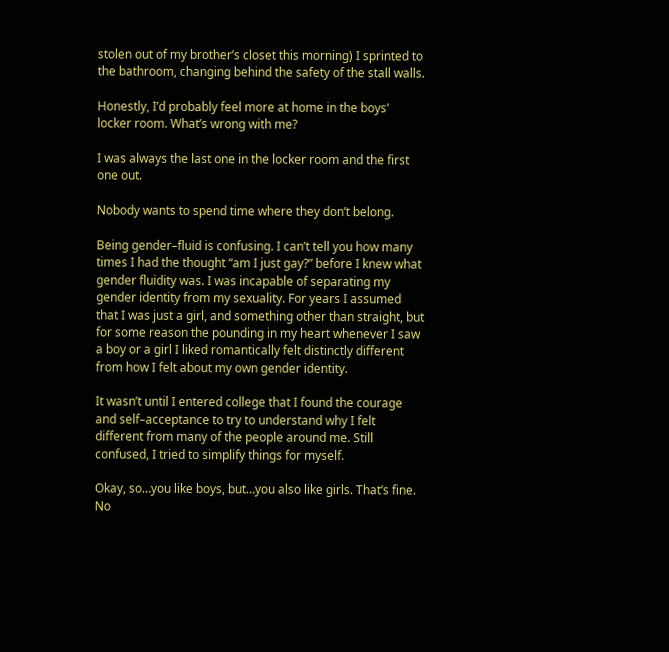stolen out of my brother’s closet this morning) I sprinted to the bathroom, changing behind the safety of the stall walls.

Honestly, I’d probably feel more at home in the boys' locker room. What’s wrong with me?

I was always the last one in the locker room and the first one out.

Nobody wants to spend time where they don’t belong.

Being gender–fluid is confusing. I can’t tell you how many times I had the thought “am I just gay?” before I knew what gender fluidity was. I was incapable of separating my gender identity from my sexuality. For years I assumed that I was just a girl, and something other than straight, but for some reason the pounding in my heart whenever I saw a boy or a girl I liked romantically felt distinctly different from how I felt about my own gender identity.

It wasn’t until I entered college that I found the courage and self–acceptance to try to understand why I felt different from many of the people around me. Still confused, I tried to simplify things for myself.

Okay, so…you like boys, but…you also like girls. That’s fine. No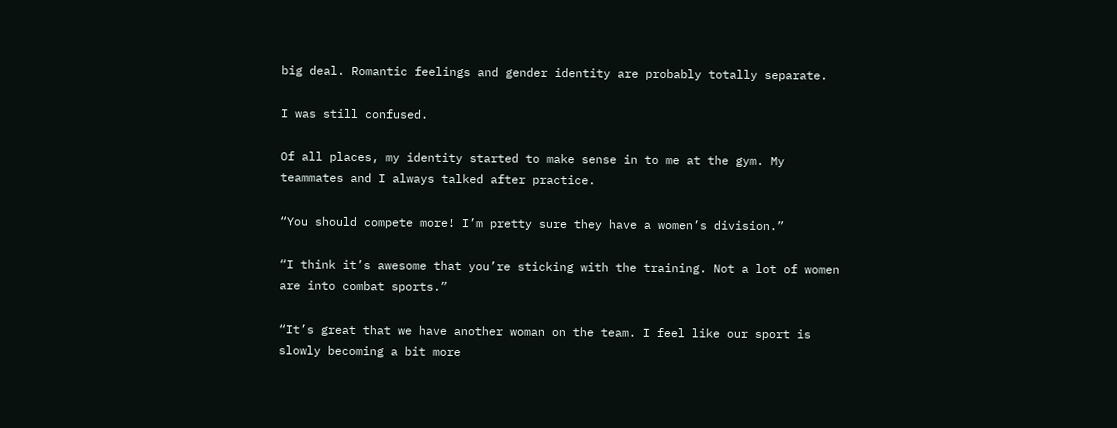big deal. Romantic feelings and gender identity are probably totally separate.

I was still confused.

Of all places, my identity started to make sense in to me at the gym. My teammates and I always talked after practice.

“You should compete more! I’m pretty sure they have a women’s division.”

“I think it’s awesome that you’re sticking with the training. Not a lot of women are into combat sports.”

“It’s great that we have another woman on the team. I feel like our sport is slowly becoming a bit more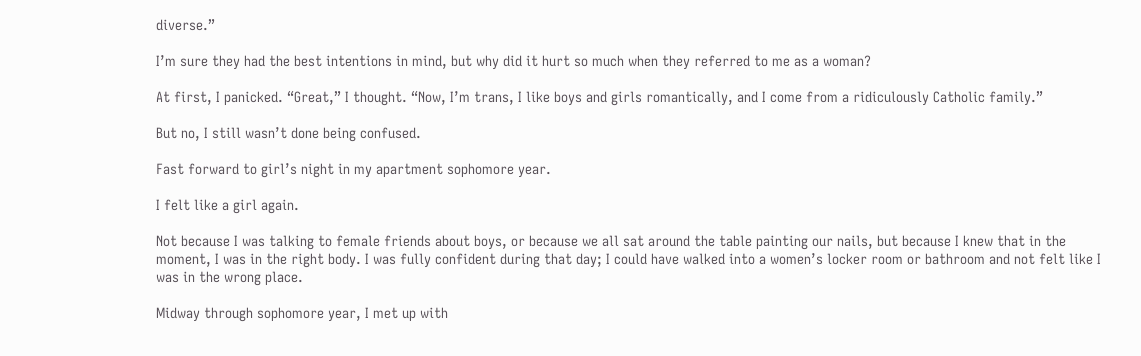diverse.”

I’m sure they had the best intentions in mind, but why did it hurt so much when they referred to me as a woman?

At first, I panicked. “Great,” I thought. “Now, I’m trans, I like boys and girls romantically, and I come from a ridiculously Catholic family.”

But no, I still wasn’t done being confused.

Fast forward to girl’s night in my apartment sophomore year.

I felt like a girl again.

Not because I was talking to female friends about boys, or because we all sat around the table painting our nails, but because I knew that in the moment, I was in the right body. I was fully confident during that day; I could have walked into a women’s locker room or bathroom and not felt like I was in the wrong place.

Midway through sophomore year, I met up with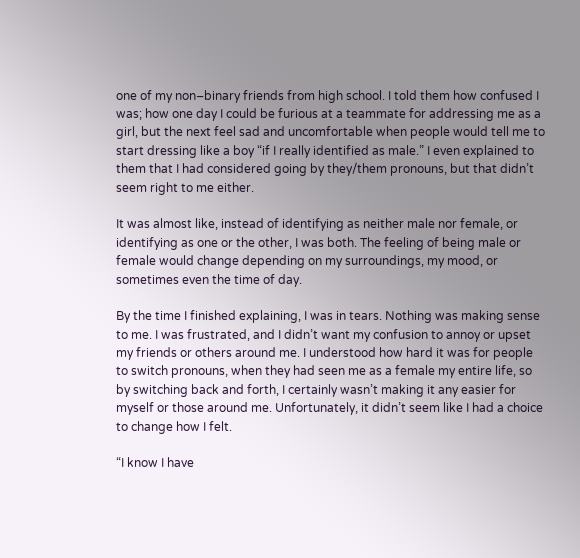one of my non–binary friends from high school. I told them how confused I was; how one day I could be furious at a teammate for addressing me as a girl, but the next feel sad and uncomfortable when people would tell me to start dressing like a boy “if I really identified as male.” I even explained to them that I had considered going by they/them pronouns, but that didn’t seem right to me either.

It was almost like, instead of identifying as neither male nor female, or identifying as one or the other, I was both. The feeling of being male or female would change depending on my surroundings, my mood, or sometimes even the time of day.

By the time I finished explaining, I was in tears. Nothing was making sense to me. I was frustrated, and I didn’t want my confusion to annoy or upset my friends or others around me. I understood how hard it was for people to switch pronouns, when they had seen me as a female my entire life, so by switching back and forth, I certainly wasn’t making it any easier for myself or those around me. Unfortunately, it didn’t seem like I had a choice to change how I felt.

“I know I have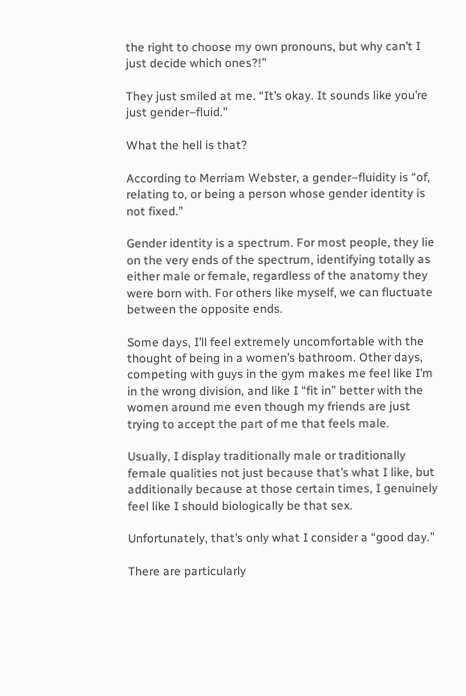the right to choose my own pronouns, but why can’t I just decide which ones?!”

They just smiled at me. “It’s okay. It sounds like you’re just gender–fluid.”

What the hell is that?

According to Merriam Webster, a gender–fluidity is “of, relating to, or being a person whose gender identity is not fixed.”

Gender identity is a spectrum. For most people, they lie on the very ends of the spectrum, identifying totally as either male or female, regardless of the anatomy they were born with. For others like myself, we can fluctuate between the opposite ends.

Some days, I’ll feel extremely uncomfortable with the thought of being in a women’s bathroom. Other days, competing with guys in the gym makes me feel like I’m in the wrong division, and like I “fit in” better with the women around me even though my friends are just trying to accept the part of me that feels male.

Usually, I display traditionally male or traditionally female qualities not just because that’s what I like, but additionally because at those certain times, I genuinely feel like I should biologically be that sex.

Unfortunately, that’s only what I consider a “good day.”

There are particularly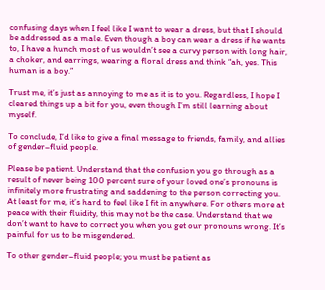confusing days when I feel like I want to wear a dress, but that I should be addressed as a male. Even though a boy can wear a dress if he wants to, I have a hunch most of us wouldn’t see a curvy person with long hair, a choker, and earrings, wearing a floral dress and think “ah, yes. This human is a boy.”

Trust me, it’s just as annoying to me as it is to you. Regardless, I hope I cleared things up a bit for you, even though I’m still learning about myself.

To conclude, I’d like to give a final message to friends, family, and allies of gender–fluid people.

Please be patient. Understand that the confusion you go through as a result of never being 100 percent sure of your loved one’s pronouns is infinitely more frustrating and saddening to the person correcting you. At least for me, it’s hard to feel like I fit in anywhere. For others more at peace with their fluidity, this may not be the case. Understand that we don’t want to have to correct you when you get our pronouns wrong. It’s painful for us to be misgendered.

To other gender–fluid people; you must be patient as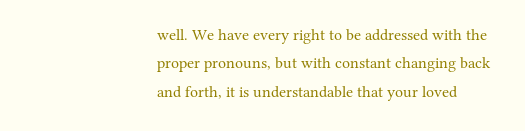well. We have every right to be addressed with the proper pronouns, but with constant changing back and forth, it is understandable that your loved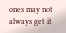ones may not always get it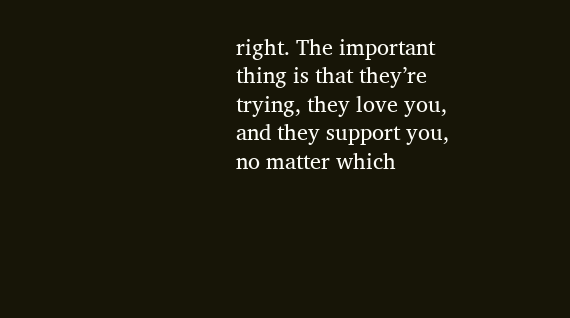right. The important thing is that they’re trying, they love you, and they support you, no matter which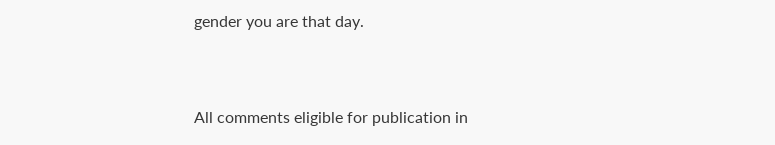gender you are that day.


All comments eligible for publication in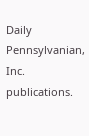Daily Pennsylvanian, Inc. publications.